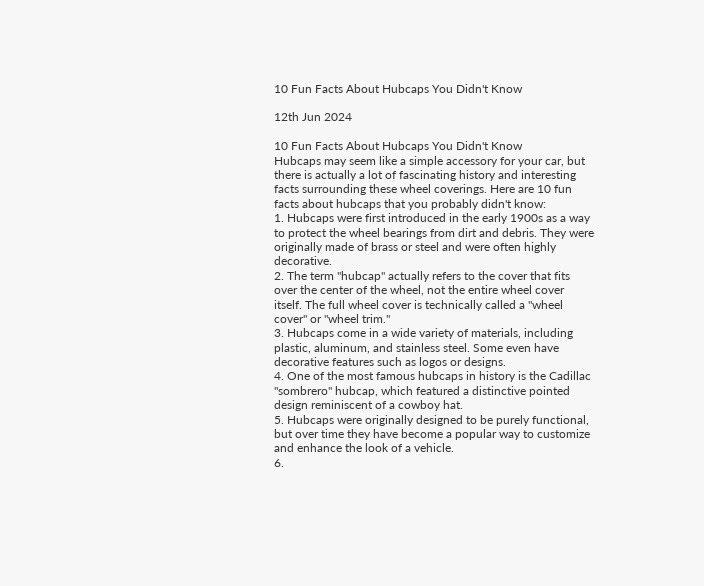10 Fun Facts About Hubcaps You Didn't Know

12th Jun 2024

10 Fun Facts About Hubcaps You Didn't Know
Hubcaps may seem like a simple accessory for your car, but there is actually a lot of fascinating history and interesting facts surrounding these wheel coverings. Here are 10 fun facts about hubcaps that you probably didn't know:
1. Hubcaps were first introduced in the early 1900s as a way to protect the wheel bearings from dirt and debris. They were originally made of brass or steel and were often highly decorative.
2. The term "hubcap" actually refers to the cover that fits over the center of the wheel, not the entire wheel cover itself. The full wheel cover is technically called a "wheel cover" or "wheel trim."
3. Hubcaps come in a wide variety of materials, including plastic, aluminum, and stainless steel. Some even have decorative features such as logos or designs.
4. One of the most famous hubcaps in history is the Cadillac "sombrero" hubcap, which featured a distinctive pointed design reminiscent of a cowboy hat.
5. Hubcaps were originally designed to be purely functional, but over time they have become a popular way to customize and enhance the look of a vehicle.
6.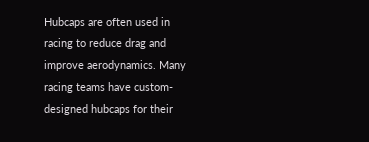Hubcaps are often used in racing to reduce drag and improve aerodynamics. Many racing teams have custom-designed hubcaps for their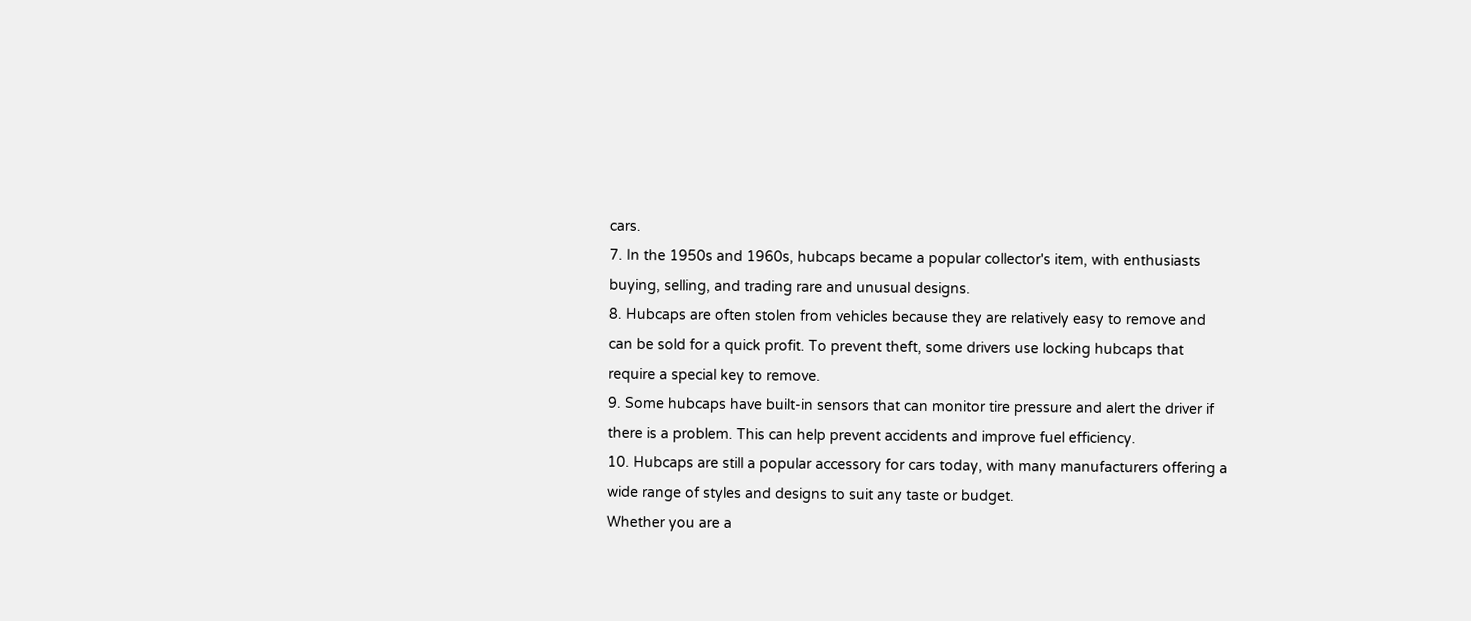cars.
7. In the 1950s and 1960s, hubcaps became a popular collector's item, with enthusiasts buying, selling, and trading rare and unusual designs.
8. Hubcaps are often stolen from vehicles because they are relatively easy to remove and can be sold for a quick profit. To prevent theft, some drivers use locking hubcaps that require a special key to remove.
9. Some hubcaps have built-in sensors that can monitor tire pressure and alert the driver if there is a problem. This can help prevent accidents and improve fuel efficiency.
10. Hubcaps are still a popular accessory for cars today, with many manufacturers offering a wide range of styles and designs to suit any taste or budget.
Whether you are a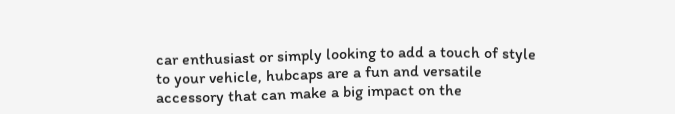car enthusiast or simply looking to add a touch of style to your vehicle, hubcaps are a fun and versatile accessory that can make a big impact on the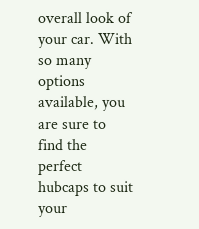overall look of your car. With so many options available, you are sure to find the perfect hubcaps to suit your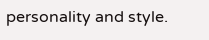personality and style.